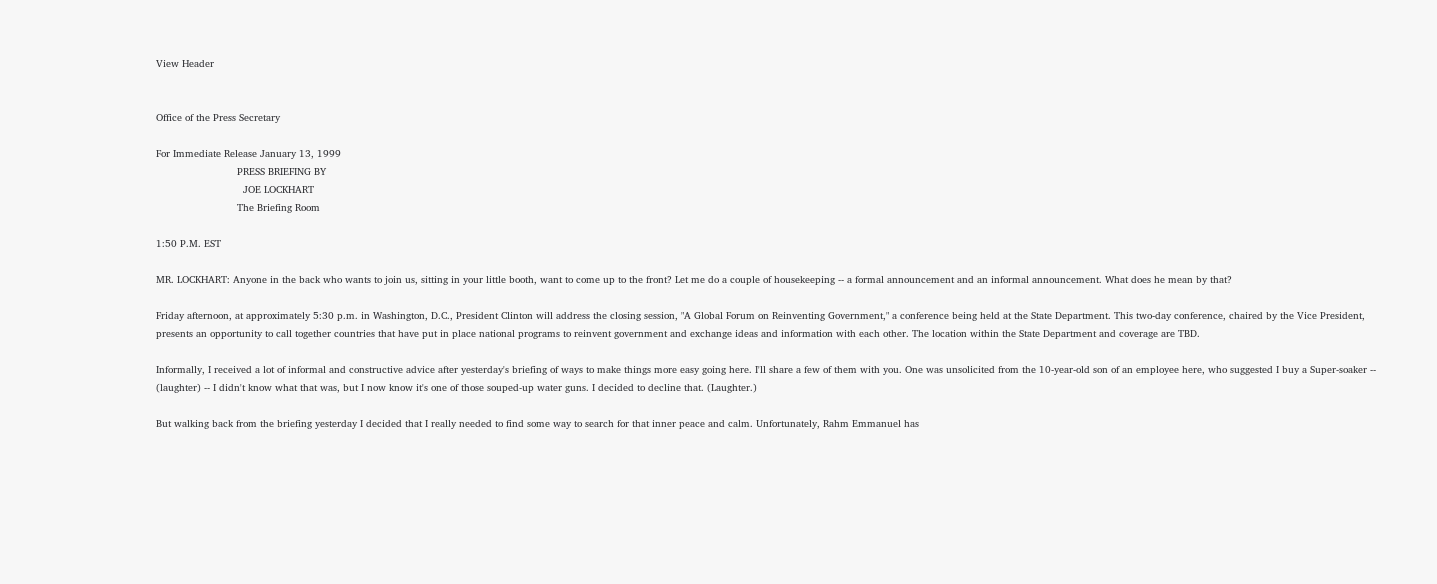View Header


Office of the Press Secretary

For Immediate Release January 13, 1999
                           PRESS BRIEFING BY
                             JOE LOCKHART
                           The Briefing Room

1:50 P.M. EST

MR. LOCKHART: Anyone in the back who wants to join us, sitting in your little booth, want to come up to the front? Let me do a couple of housekeeping -- a formal announcement and an informal announcement. What does he mean by that?

Friday afternoon, at approximately 5:30 p.m. in Washington, D.C., President Clinton will address the closing session, "A Global Forum on Reinventing Government," a conference being held at the State Department. This two-day conference, chaired by the Vice President, presents an opportunity to call together countries that have put in place national programs to reinvent government and exchange ideas and information with each other. The location within the State Department and coverage are TBD.

Informally, I received a lot of informal and constructive advice after yesterday's briefing of ways to make things more easy going here. I'll share a few of them with you. One was unsolicited from the 10-year-old son of an employee here, who suggested I buy a Super-soaker -- (laughter) -- I didn't know what that was, but I now know it's one of those souped-up water guns. I decided to decline that. (Laughter.)

But walking back from the briefing yesterday I decided that I really needed to find some way to search for that inner peace and calm. Unfortunately, Rahm Emmanuel has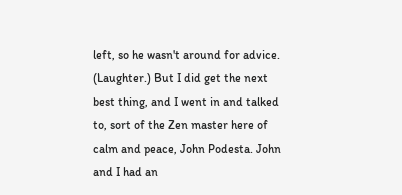left, so he wasn't around for advice. (Laughter.) But I did get the next best thing, and I went in and talked to, sort of the Zen master here of calm and peace, John Podesta. John and I had an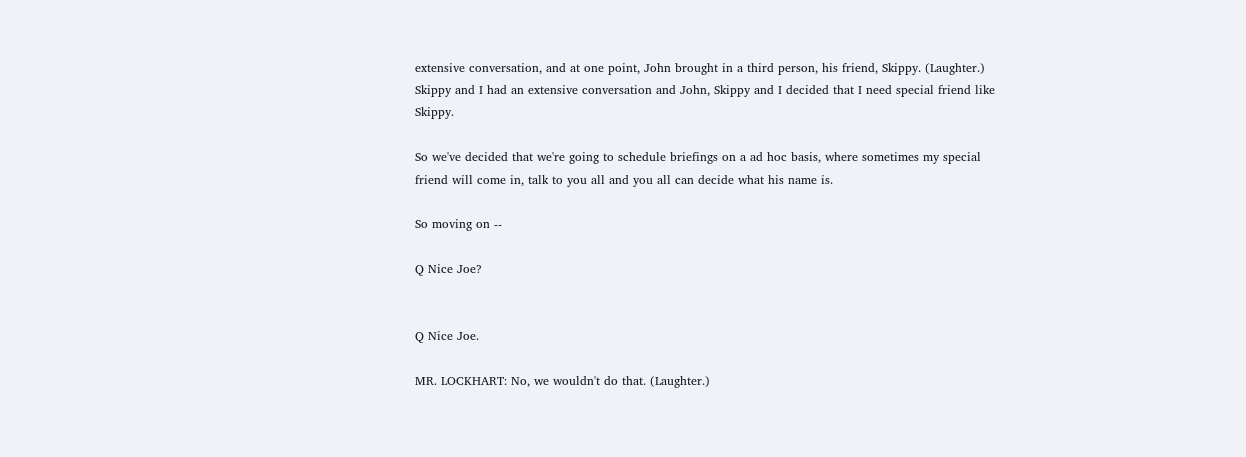extensive conversation, and at one point, John brought in a third person, his friend, Skippy. (Laughter.) Skippy and I had an extensive conversation and John, Skippy and I decided that I need special friend like Skippy.

So we've decided that we're going to schedule briefings on a ad hoc basis, where sometimes my special friend will come in, talk to you all and you all can decide what his name is.

So moving on --

Q Nice Joe?


Q Nice Joe.

MR. LOCKHART: No, we wouldn't do that. (Laughter.)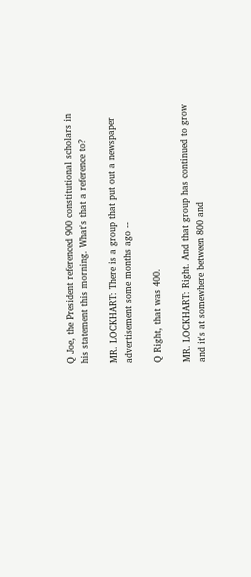Q Joe, the President referenced 900 constitutional scholars in his statement this morning. What's that a reference to?

MR. LOCKHART: There is a group that put out a newspaper advertisement some months ago --

Q Right, that was 400.

MR. LOCKHART: Right. And that group has continued to grow and it's at somewhere between 800 and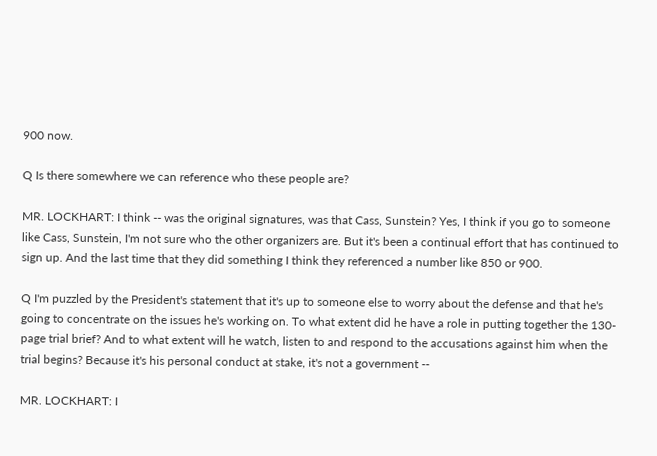900 now.

Q Is there somewhere we can reference who these people are?

MR. LOCKHART: I think -- was the original signatures, was that Cass, Sunstein? Yes, I think if you go to someone like Cass, Sunstein, I'm not sure who the other organizers are. But it's been a continual effort that has continued to sign up. And the last time that they did something I think they referenced a number like 850 or 900.

Q I'm puzzled by the President's statement that it's up to someone else to worry about the defense and that he's going to concentrate on the issues he's working on. To what extent did he have a role in putting together the 130-page trial brief? And to what extent will he watch, listen to and respond to the accusations against him when the trial begins? Because it's his personal conduct at stake, it's not a government --

MR. LOCKHART: I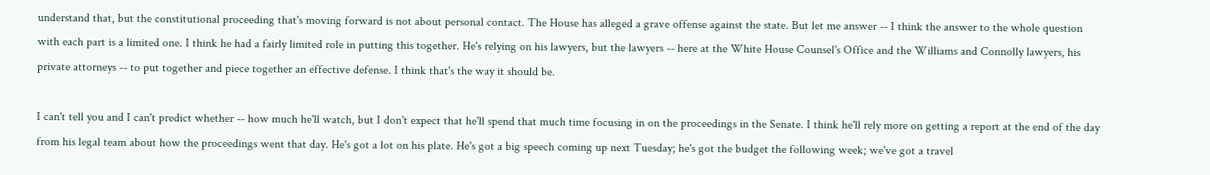understand that, but the constitutional proceeding that's moving forward is not about personal contact. The House has alleged a grave offense against the state. But let me answer -- I think the answer to the whole question with each part is a limited one. I think he had a fairly limited role in putting this together. He's relying on his lawyers, but the lawyers -- here at the White House Counsel's Office and the Williams and Connolly lawyers, his private attorneys -- to put together and piece together an effective defense. I think that's the way it should be.

I can't tell you and I can't predict whether -- how much he'll watch, but I don't expect that he'll spend that much time focusing in on the proceedings in the Senate. I think he'll rely more on getting a report at the end of the day from his legal team about how the proceedings went that day. He's got a lot on his plate. He's got a big speech coming up next Tuesday; he's got the budget the following week; we've got a travel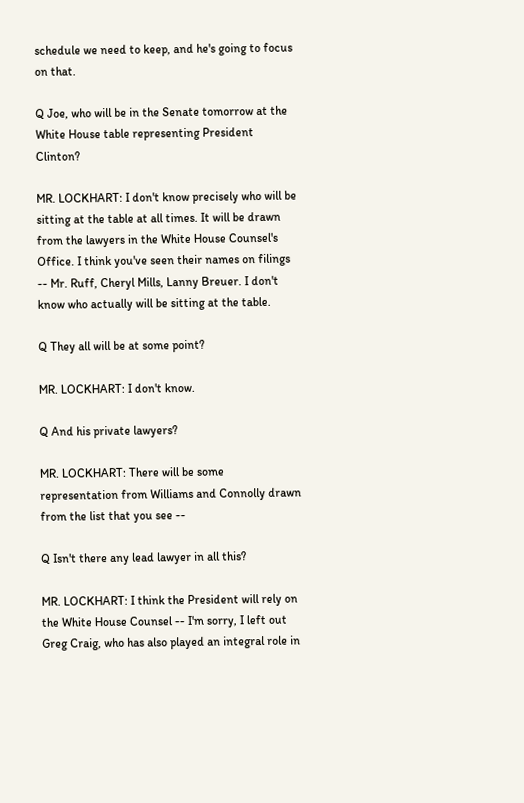schedule we need to keep, and he's going to focus on that.

Q Joe, who will be in the Senate tomorrow at the White House table representing President Clinton?

MR. LOCKHART: I don't know precisely who will be sitting at the table at all times. It will be drawn from the lawyers in the White House Counsel's Office. I think you've seen their names on filings -- Mr. Ruff, Cheryl Mills, Lanny Breuer. I don't know who actually will be sitting at the table.

Q They all will be at some point?

MR. LOCKHART: I don't know.

Q And his private lawyers?

MR. LOCKHART: There will be some representation from Williams and Connolly drawn from the list that you see --

Q Isn't there any lead lawyer in all this?

MR. LOCKHART: I think the President will rely on the White House Counsel -- I'm sorry, I left out Greg Craig, who has also played an integral role in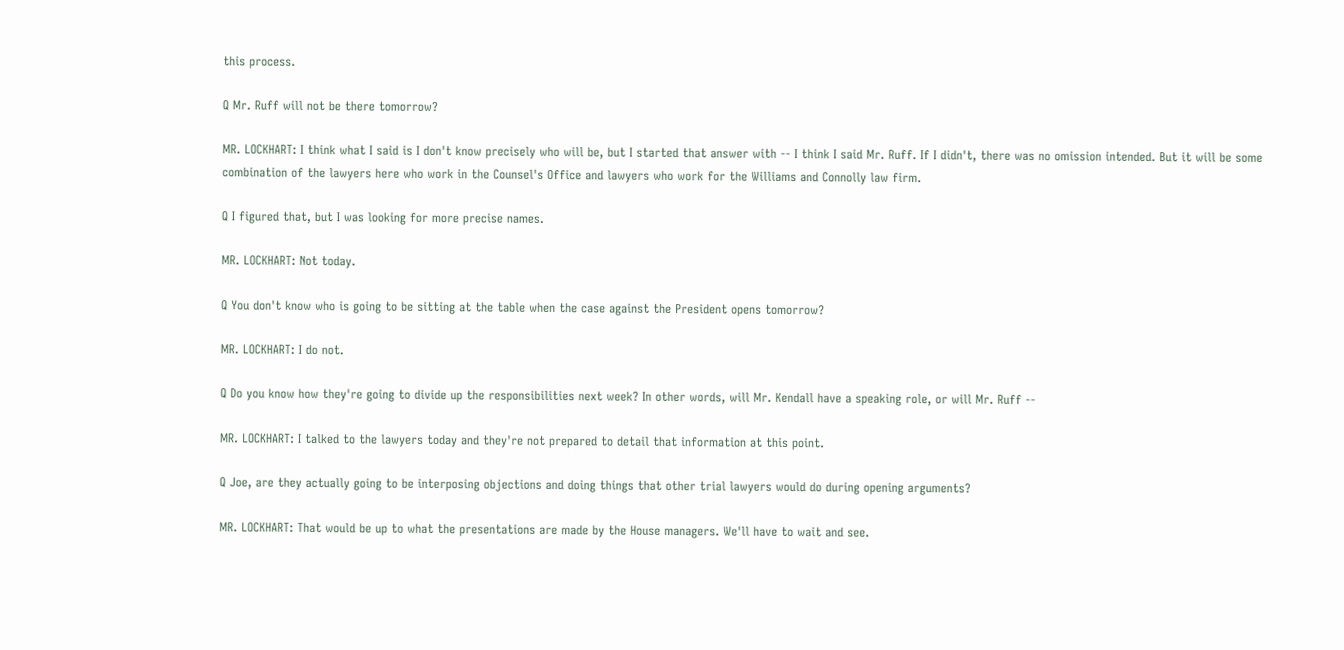this process.

Q Mr. Ruff will not be there tomorrow?

MR. LOCKHART: I think what I said is I don't know precisely who will be, but I started that answer with -- I think I said Mr. Ruff. If I didn't, there was no omission intended. But it will be some combination of the lawyers here who work in the Counsel's Office and lawyers who work for the Williams and Connolly law firm.

Q I figured that, but I was looking for more precise names.

MR. LOCKHART: Not today.

Q You don't know who is going to be sitting at the table when the case against the President opens tomorrow?

MR. LOCKHART: I do not.

Q Do you know how they're going to divide up the responsibilities next week? In other words, will Mr. Kendall have a speaking role, or will Mr. Ruff --

MR. LOCKHART: I talked to the lawyers today and they're not prepared to detail that information at this point.

Q Joe, are they actually going to be interposing objections and doing things that other trial lawyers would do during opening arguments?

MR. LOCKHART: That would be up to what the presentations are made by the House managers. We'll have to wait and see.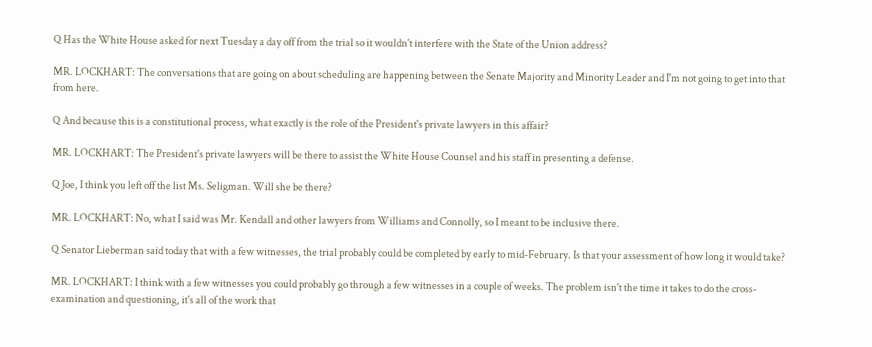Q Has the White House asked for next Tuesday a day off from the trial so it wouldn't interfere with the State of the Union address?

MR. LOCKHART: The conversations that are going on about scheduling are happening between the Senate Majority and Minority Leader and I'm not going to get into that from here.

Q And because this is a constitutional process, what exactly is the role of the President's private lawyers in this affair?

MR. LOCKHART: The President's private lawyers will be there to assist the White House Counsel and his staff in presenting a defense.

Q Joe, I think you left off the list Ms. Seligman. Will she be there?

MR. LOCKHART: No, what I said was Mr. Kendall and other lawyers from Williams and Connolly, so I meant to be inclusive there.

Q Senator Lieberman said today that with a few witnesses, the trial probably could be completed by early to mid-February. Is that your assessment of how long it would take?

MR. LOCKHART: I think with a few witnesses you could probably go through a few witnesses in a couple of weeks. The problem isn't the time it takes to do the cross-examination and questioning, it's all of the work that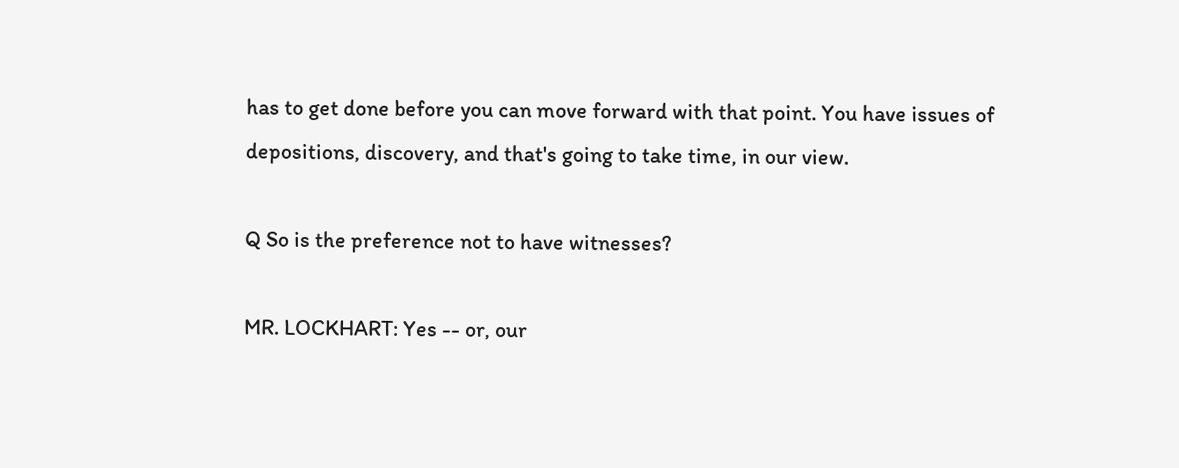has to get done before you can move forward with that point. You have issues of depositions, discovery, and that's going to take time, in our view.

Q So is the preference not to have witnesses?

MR. LOCKHART: Yes -- or, our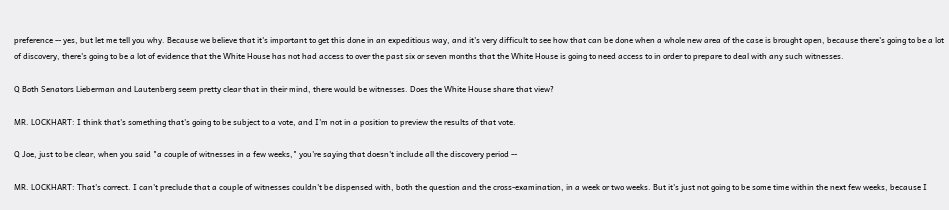preference -- yes, but let me tell you why. Because we believe that it's important to get this done in an expeditious way, and it's very difficult to see how that can be done when a whole new area of the case is brought open, because there's going to be a lot of discovery, there's going to be a lot of evidence that the White House has not had access to over the past six or seven months that the White House is going to need access to in order to prepare to deal with any such witnesses.

Q Both Senators Lieberman and Lautenberg seem pretty clear that in their mind, there would be witnesses. Does the White House share that view?

MR. LOCKHART: I think that's something that's going to be subject to a vote, and I'm not in a position to preview the results of that vote.

Q Joe, just to be clear, when you said "a couple of witnesses in a few weeks," you're saying that doesn't include all the discovery period --

MR. LOCKHART: That's correct. I can't preclude that a couple of witnesses couldn't be dispensed with, both the question and the cross-examination, in a week or two weeks. But it's just not going to be some time within the next few weeks, because I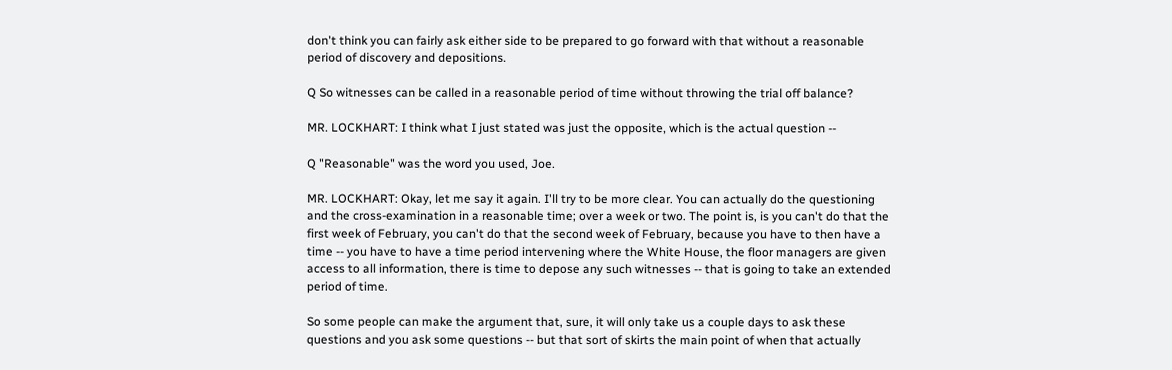don't think you can fairly ask either side to be prepared to go forward with that without a reasonable period of discovery and depositions.

Q So witnesses can be called in a reasonable period of time without throwing the trial off balance?

MR. LOCKHART: I think what I just stated was just the opposite, which is the actual question --

Q "Reasonable" was the word you used, Joe.

MR. LOCKHART: Okay, let me say it again. I'll try to be more clear. You can actually do the questioning and the cross-examination in a reasonable time; over a week or two. The point is, is you can't do that the first week of February, you can't do that the second week of February, because you have to then have a time -- you have to have a time period intervening where the White House, the floor managers are given access to all information, there is time to depose any such witnesses -- that is going to take an extended period of time.

So some people can make the argument that, sure, it will only take us a couple days to ask these questions and you ask some questions -- but that sort of skirts the main point of when that actually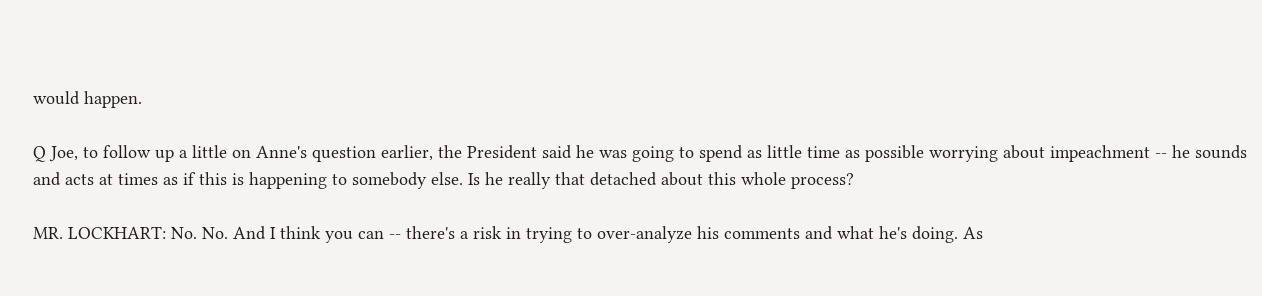would happen.

Q Joe, to follow up a little on Anne's question earlier, the President said he was going to spend as little time as possible worrying about impeachment -- he sounds and acts at times as if this is happening to somebody else. Is he really that detached about this whole process?

MR. LOCKHART: No. No. And I think you can -- there's a risk in trying to over-analyze his comments and what he's doing. As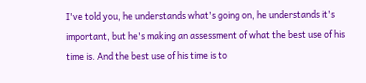I've told you, he understands what's going on, he understands it's important, but he's making an assessment of what the best use of his time is. And the best use of his time is to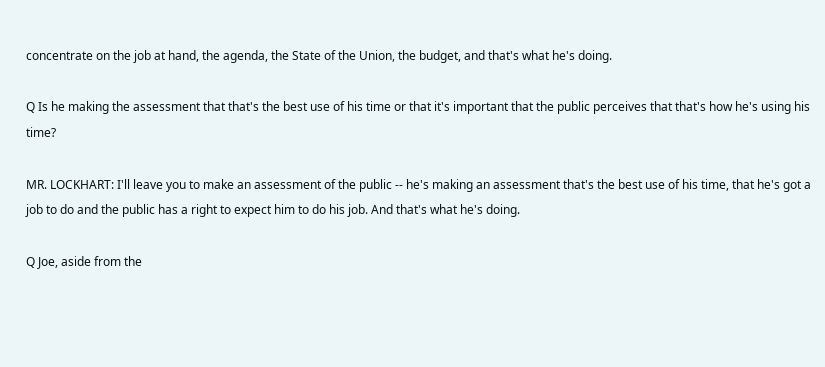concentrate on the job at hand, the agenda, the State of the Union, the budget, and that's what he's doing.

Q Is he making the assessment that that's the best use of his time or that it's important that the public perceives that that's how he's using his time?

MR. LOCKHART: I'll leave you to make an assessment of the public -- he's making an assessment that's the best use of his time, that he's got a job to do and the public has a right to expect him to do his job. And that's what he's doing.

Q Joe, aside from the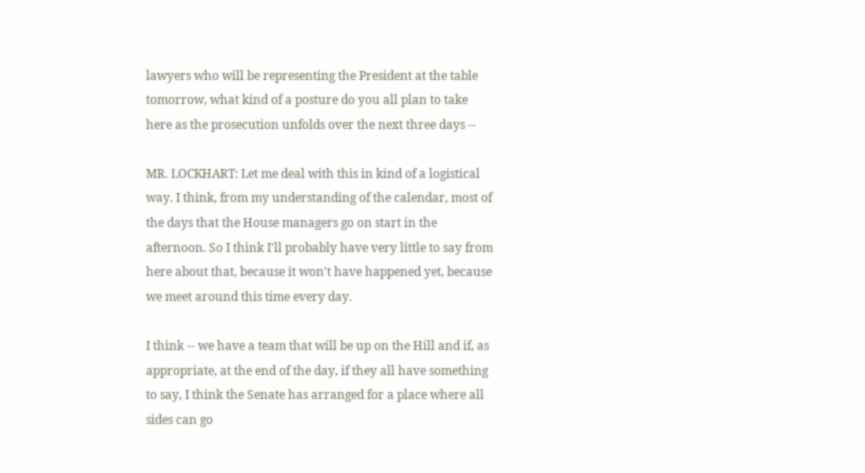lawyers who will be representing the President at the table tomorrow, what kind of a posture do you all plan to take here as the prosecution unfolds over the next three days --

MR. LOCKHART: Let me deal with this in kind of a logistical way. I think, from my understanding of the calendar, most of the days that the House managers go on start in the afternoon. So I think I'll probably have very little to say from here about that, because it won't have happened yet, because we meet around this time every day.

I think -- we have a team that will be up on the Hill and if, as appropriate, at the end of the day, if they all have something to say, I think the Senate has arranged for a place where all sides can go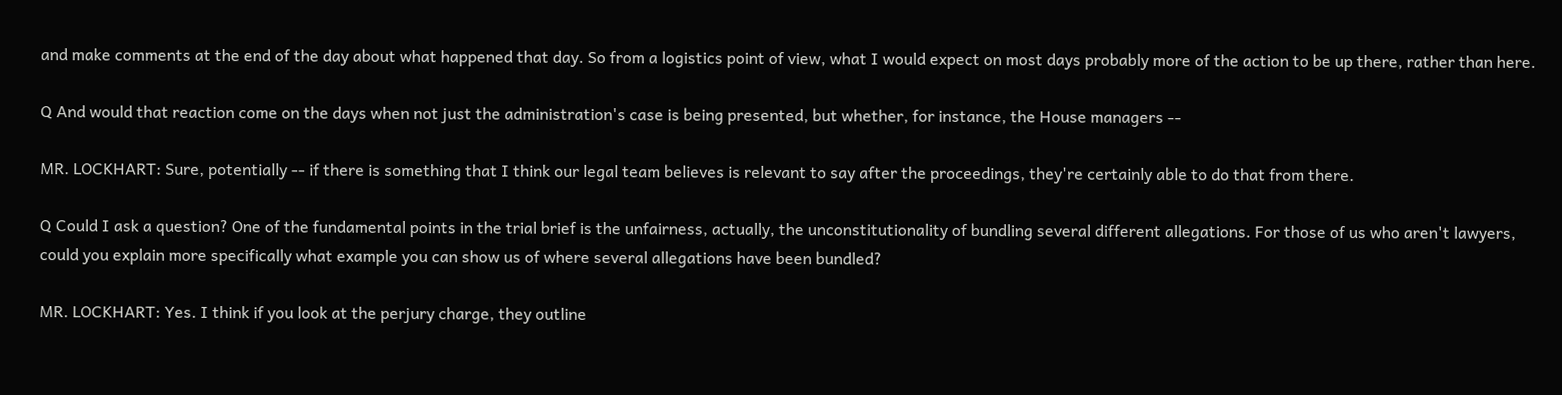and make comments at the end of the day about what happened that day. So from a logistics point of view, what I would expect on most days probably more of the action to be up there, rather than here.

Q And would that reaction come on the days when not just the administration's case is being presented, but whether, for instance, the House managers --

MR. LOCKHART: Sure, potentially -- if there is something that I think our legal team believes is relevant to say after the proceedings, they're certainly able to do that from there.

Q Could I ask a question? One of the fundamental points in the trial brief is the unfairness, actually, the unconstitutionality of bundling several different allegations. For those of us who aren't lawyers, could you explain more specifically what example you can show us of where several allegations have been bundled?

MR. LOCKHART: Yes. I think if you look at the perjury charge, they outline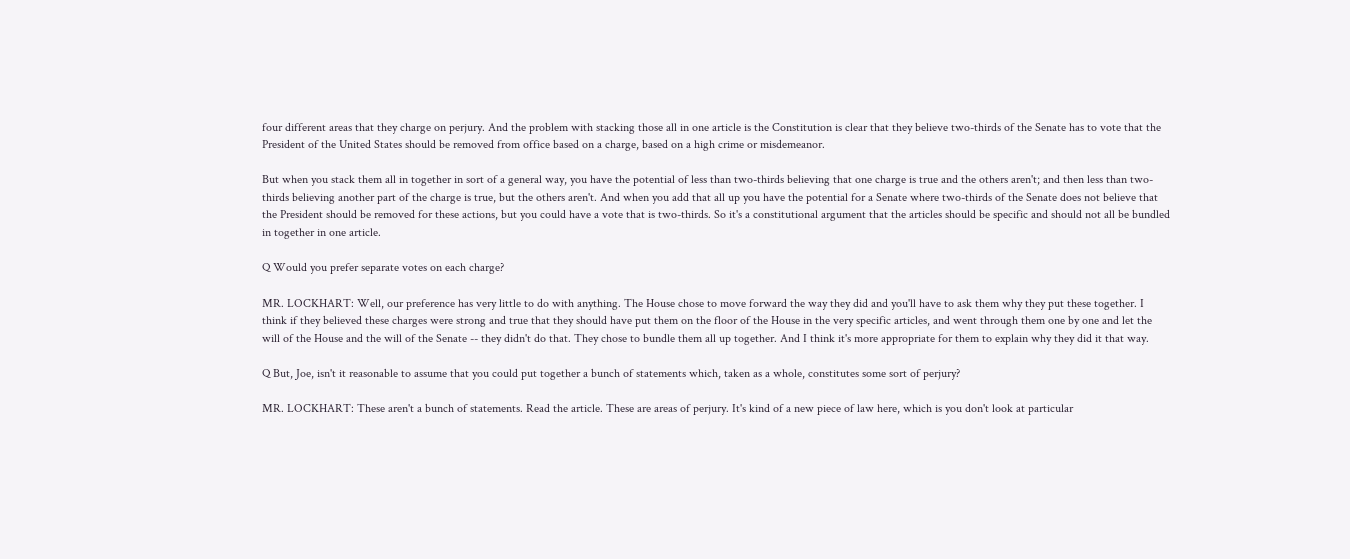four different areas that they charge on perjury. And the problem with stacking those all in one article is the Constitution is clear that they believe two-thirds of the Senate has to vote that the President of the United States should be removed from office based on a charge, based on a high crime or misdemeanor.

But when you stack them all in together in sort of a general way, you have the potential of less than two-thirds believing that one charge is true and the others aren't; and then less than two-thirds believing another part of the charge is true, but the others aren't. And when you add that all up you have the potential for a Senate where two-thirds of the Senate does not believe that the President should be removed for these actions, but you could have a vote that is two-thirds. So it's a constitutional argument that the articles should be specific and should not all be bundled in together in one article.

Q Would you prefer separate votes on each charge?

MR. LOCKHART: Well, our preference has very little to do with anything. The House chose to move forward the way they did and you'll have to ask them why they put these together. I think if they believed these charges were strong and true that they should have put them on the floor of the House in the very specific articles, and went through them one by one and let the will of the House and the will of the Senate -- they didn't do that. They chose to bundle them all up together. And I think it's more appropriate for them to explain why they did it that way.

Q But, Joe, isn't it reasonable to assume that you could put together a bunch of statements which, taken as a whole, constitutes some sort of perjury?

MR. LOCKHART: These aren't a bunch of statements. Read the article. These are areas of perjury. It's kind of a new piece of law here, which is you don't look at particular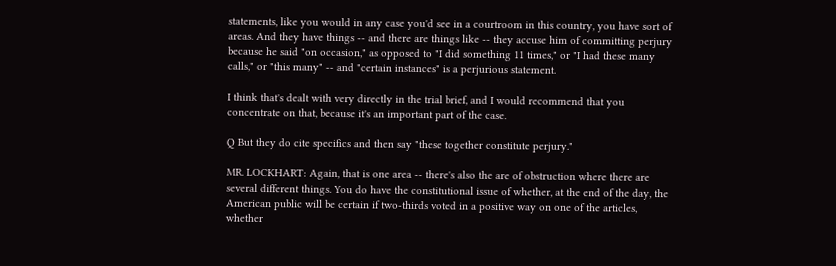statements, like you would in any case you'd see in a courtroom in this country, you have sort of areas. And they have things -- and there are things like -- they accuse him of committing perjury because he said "on occasion," as opposed to "I did something 11 times," or "I had these many calls," or "this many" -- and "certain instances" is a perjurious statement.

I think that's dealt with very directly in the trial brief, and I would recommend that you concentrate on that, because it's an important part of the case.

Q But they do cite specifics and then say "these together constitute perjury."

MR. LOCKHART: Again, that is one area -- there's also the are of obstruction where there are several different things. You do have the constitutional issue of whether, at the end of the day, the American public will be certain if two-thirds voted in a positive way on one of the articles, whether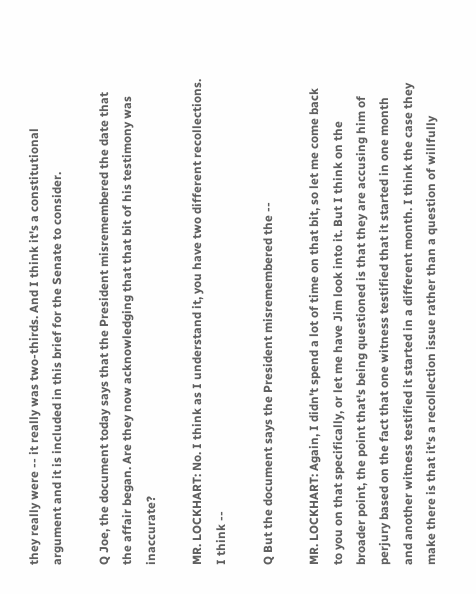they really were -- it really was two-thirds. And I think it's a constitutional argument and it is included in this brief for the Senate to consider.

Q Joe, the document today says that the President misremembered the date that the affair began. Are they now acknowledging that that bit of his testimony was inaccurate?

MR. LOCKHART: No. I think as I understand it, you have two different recollections. I think --

Q But the document says the President misremembered the --

MR. LOCKHART: Again, I didn't spend a lot of time on that bit, so let me come back to you on that specifically, or let me have Jim look into it. But I think on the broader point, the point that's being questioned is that they are accusing him of perjury based on the fact that one witness testified that it started in one month and another witness testified it started in a different month. I think the case they make there is that it's a recollection issue rather than a question of willfully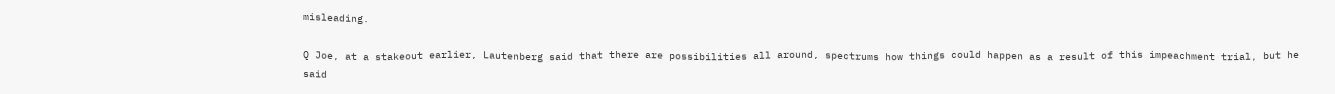misleading.

Q Joe, at a stakeout earlier, Lautenberg said that there are possibilities all around, spectrums how things could happen as a result of this impeachment trial, but he said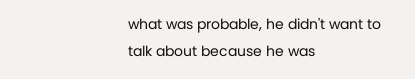what was probable, he didn't want to talk about because he was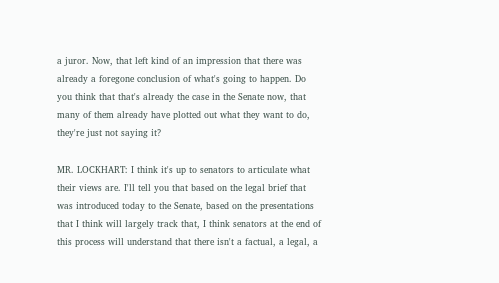a juror. Now, that left kind of an impression that there was already a foregone conclusion of what's going to happen. Do you think that that's already the case in the Senate now, that many of them already have plotted out what they want to do, they're just not saying it?

MR. LOCKHART: I think it's up to senators to articulate what their views are. I'll tell you that based on the legal brief that was introduced today to the Senate, based on the presentations that I think will largely track that, I think senators at the end of this process will understand that there isn't a factual, a legal, a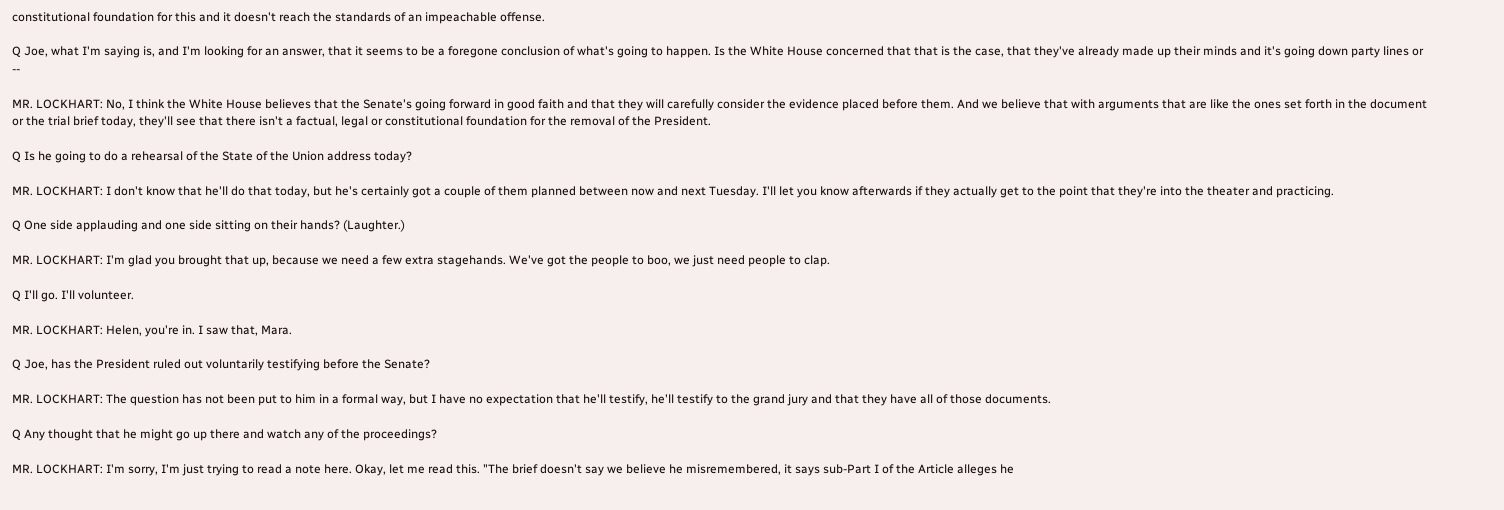constitutional foundation for this and it doesn't reach the standards of an impeachable offense.

Q Joe, what I'm saying is, and I'm looking for an answer, that it seems to be a foregone conclusion of what's going to happen. Is the White House concerned that that is the case, that they've already made up their minds and it's going down party lines or --

MR. LOCKHART: No, I think the White House believes that the Senate's going forward in good faith and that they will carefully consider the evidence placed before them. And we believe that with arguments that are like the ones set forth in the document or the trial brief today, they'll see that there isn't a factual, legal or constitutional foundation for the removal of the President.

Q Is he going to do a rehearsal of the State of the Union address today?

MR. LOCKHART: I don't know that he'll do that today, but he's certainly got a couple of them planned between now and next Tuesday. I'll let you know afterwards if they actually get to the point that they're into the theater and practicing.

Q One side applauding and one side sitting on their hands? (Laughter.)

MR. LOCKHART: I'm glad you brought that up, because we need a few extra stagehands. We've got the people to boo, we just need people to clap.

Q I'll go. I'll volunteer.

MR. LOCKHART: Helen, you're in. I saw that, Mara.

Q Joe, has the President ruled out voluntarily testifying before the Senate?

MR. LOCKHART: The question has not been put to him in a formal way, but I have no expectation that he'll testify, he'll testify to the grand jury and that they have all of those documents.

Q Any thought that he might go up there and watch any of the proceedings?

MR. LOCKHART: I'm sorry, I'm just trying to read a note here. Okay, let me read this. "The brief doesn't say we believe he misremembered, it says sub-Part I of the Article alleges he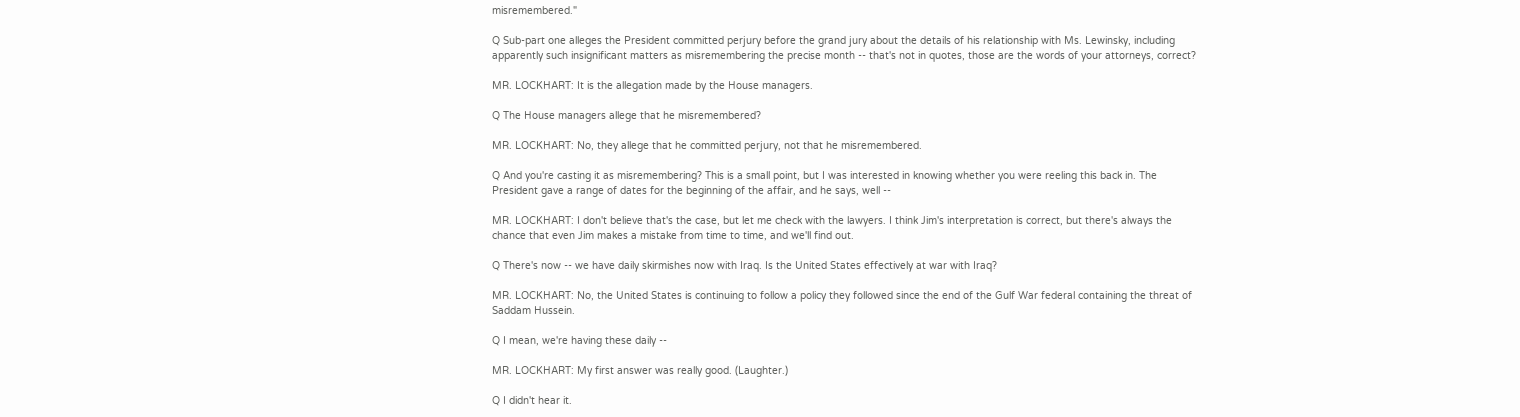misremembered."

Q Sub-part one alleges the President committed perjury before the grand jury about the details of his relationship with Ms. Lewinsky, including apparently such insignificant matters as misremembering the precise month -- that's not in quotes, those are the words of your attorneys, correct?

MR. LOCKHART: It is the allegation made by the House managers.

Q The House managers allege that he misremembered?

MR. LOCKHART: No, they allege that he committed perjury, not that he misremembered.

Q And you're casting it as misremembering? This is a small point, but I was interested in knowing whether you were reeling this back in. The President gave a range of dates for the beginning of the affair, and he says, well --

MR. LOCKHART: I don't believe that's the case, but let me check with the lawyers. I think Jim's interpretation is correct, but there's always the chance that even Jim makes a mistake from time to time, and we'll find out.

Q There's now -- we have daily skirmishes now with Iraq. Is the United States effectively at war with Iraq?

MR. LOCKHART: No, the United States is continuing to follow a policy they followed since the end of the Gulf War federal containing the threat of Saddam Hussein.

Q I mean, we're having these daily --

MR. LOCKHART: My first answer was really good. (Laughter.)

Q I didn't hear it.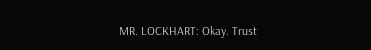MR. LOCKHART: Okay. Trust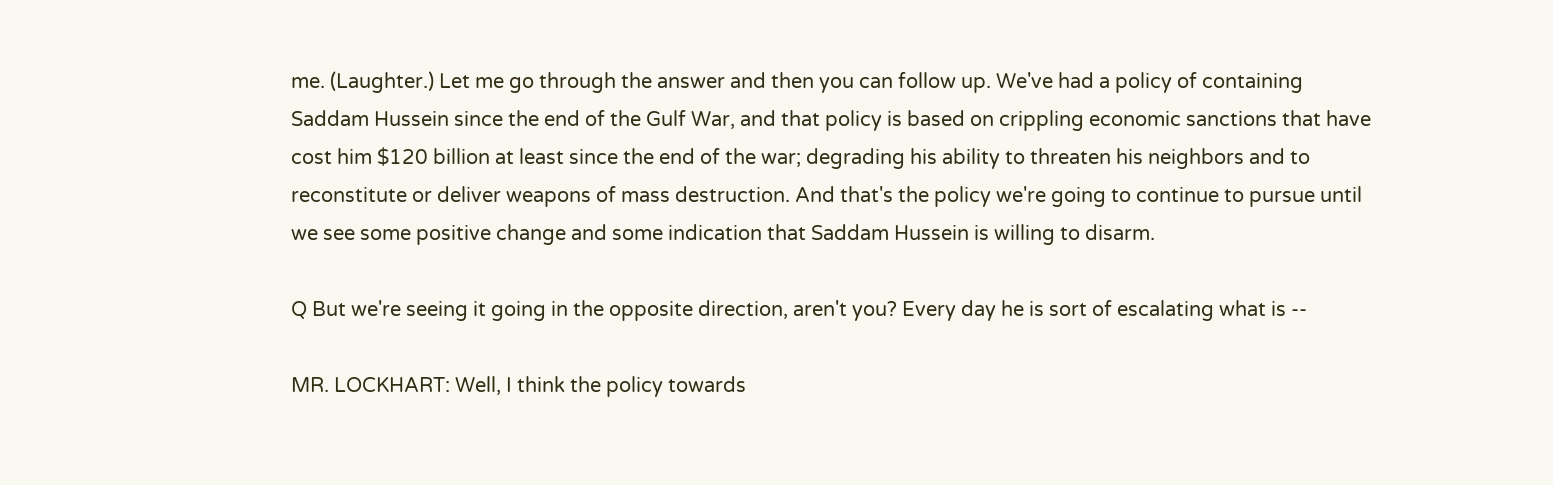me. (Laughter.) Let me go through the answer and then you can follow up. We've had a policy of containing Saddam Hussein since the end of the Gulf War, and that policy is based on crippling economic sanctions that have cost him $120 billion at least since the end of the war; degrading his ability to threaten his neighbors and to reconstitute or deliver weapons of mass destruction. And that's the policy we're going to continue to pursue until we see some positive change and some indication that Saddam Hussein is willing to disarm.

Q But we're seeing it going in the opposite direction, aren't you? Every day he is sort of escalating what is --

MR. LOCKHART: Well, I think the policy towards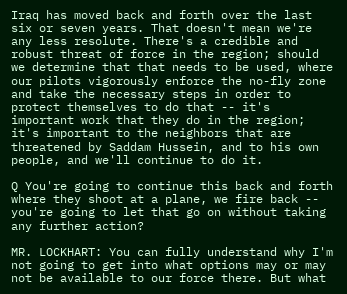Iraq has moved back and forth over the last six or seven years. That doesn't mean we're any less resolute. There's a credible and robust threat of force in the region; should we determine that that needs to be used, where our pilots vigorously enforce the no-fly zone and take the necessary steps in order to protect themselves to do that -- it's important work that they do in the region; it's important to the neighbors that are threatened by Saddam Hussein, and to his own people, and we'll continue to do it.

Q You're going to continue this back and forth where they shoot at a plane, we fire back -- you're going to let that go on without taking any further action?

MR. LOCKHART: You can fully understand why I'm not going to get into what options may or may not be available to our force there. But what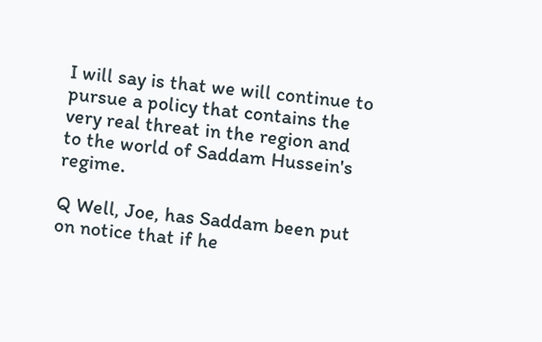I will say is that we will continue to pursue a policy that contains the very real threat in the region and to the world of Saddam Hussein's regime.

Q Well, Joe, has Saddam been put on notice that if he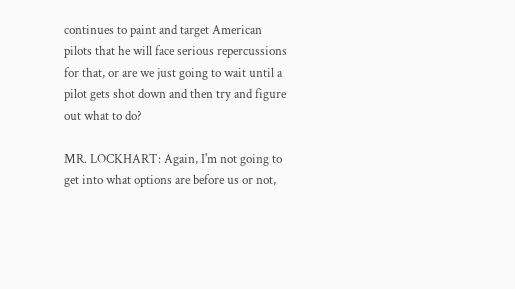continues to paint and target American pilots that he will face serious repercussions for that, or are we just going to wait until a pilot gets shot down and then try and figure out what to do?

MR. LOCKHART: Again, I'm not going to get into what options are before us or not,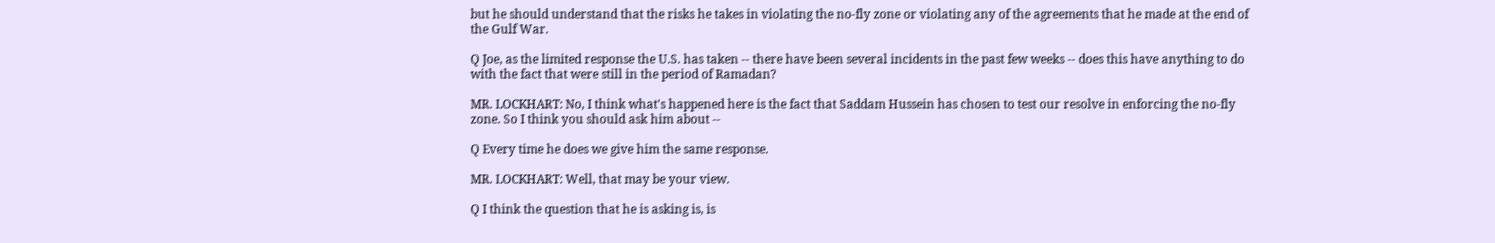but he should understand that the risks he takes in violating the no-fly zone or violating any of the agreements that he made at the end of the Gulf War.

Q Joe, as the limited response the U.S. has taken -- there have been several incidents in the past few weeks -- does this have anything to do with the fact that were still in the period of Ramadan?

MR. LOCKHART: No, I think what's happened here is the fact that Saddam Hussein has chosen to test our resolve in enforcing the no-fly zone. So I think you should ask him about --

Q Every time he does we give him the same response.

MR. LOCKHART: Well, that may be your view.

Q I think the question that he is asking is, is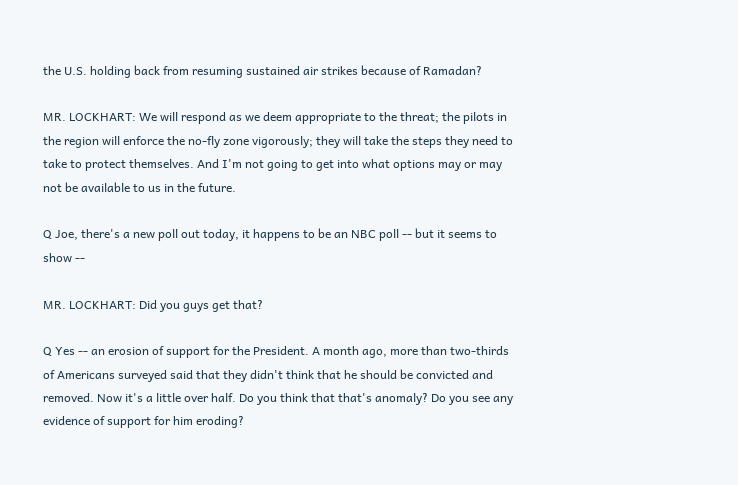the U.S. holding back from resuming sustained air strikes because of Ramadan?

MR. LOCKHART: We will respond as we deem appropriate to the threat; the pilots in the region will enforce the no-fly zone vigorously; they will take the steps they need to take to protect themselves. And I'm not going to get into what options may or may not be available to us in the future.

Q Joe, there's a new poll out today, it happens to be an NBC poll -- but it seems to show --

MR. LOCKHART: Did you guys get that?

Q Yes -- an erosion of support for the President. A month ago, more than two-thirds of Americans surveyed said that they didn't think that he should be convicted and removed. Now it's a little over half. Do you think that that's anomaly? Do you see any evidence of support for him eroding?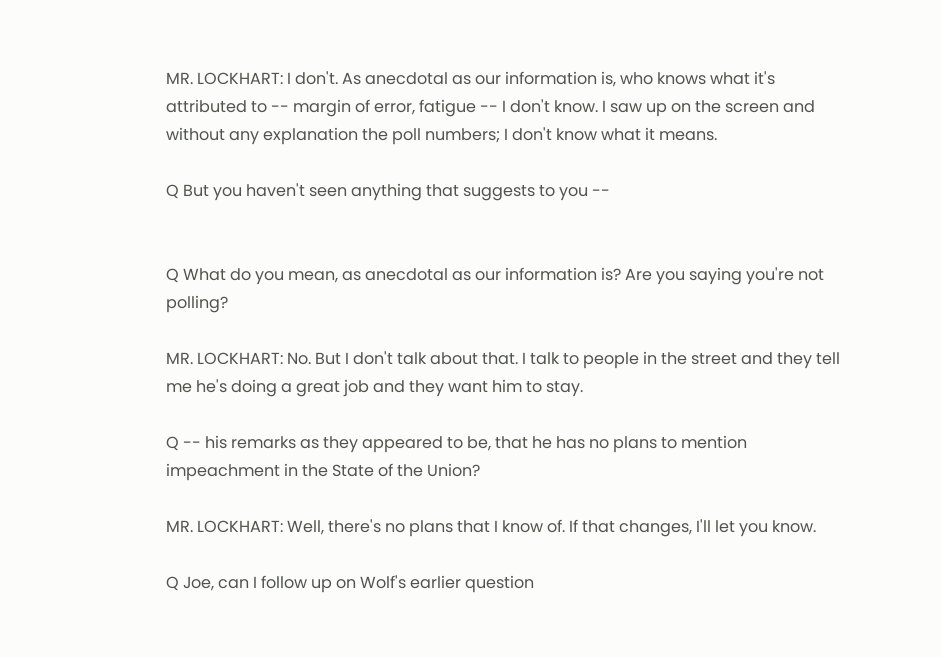MR. LOCKHART: I don't. As anecdotal as our information is, who knows what it's attributed to -- margin of error, fatigue -- I don't know. I saw up on the screen and without any explanation the poll numbers; I don't know what it means.

Q But you haven't seen anything that suggests to you --


Q What do you mean, as anecdotal as our information is? Are you saying you're not polling?

MR. LOCKHART: No. But I don't talk about that. I talk to people in the street and they tell me he's doing a great job and they want him to stay.

Q -- his remarks as they appeared to be, that he has no plans to mention impeachment in the State of the Union?

MR. LOCKHART: Well, there's no plans that I know of. If that changes, I'll let you know.

Q Joe, can I follow up on Wolf's earlier question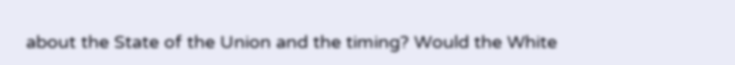about the State of the Union and the timing? Would the White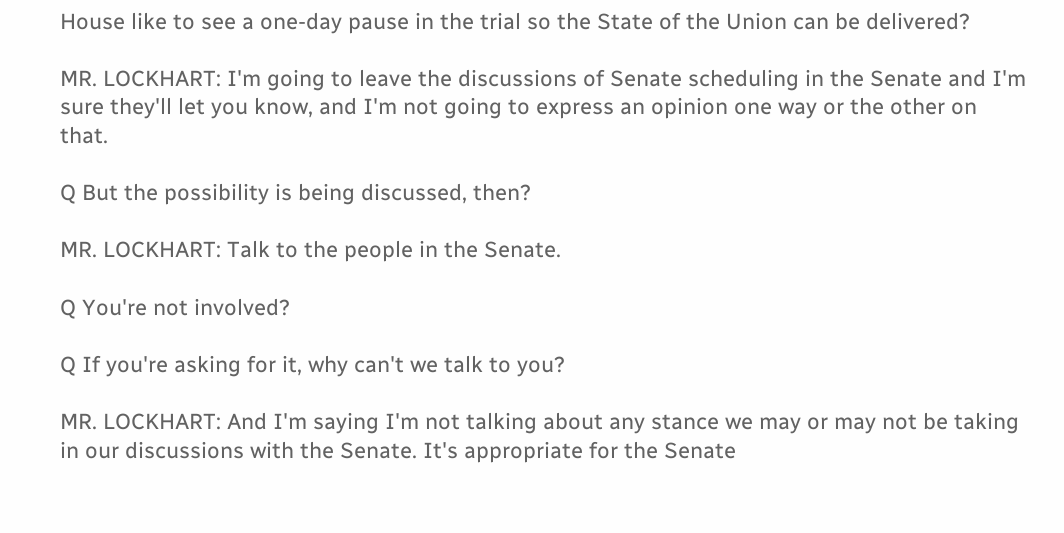House like to see a one-day pause in the trial so the State of the Union can be delivered?

MR. LOCKHART: I'm going to leave the discussions of Senate scheduling in the Senate and I'm sure they'll let you know, and I'm not going to express an opinion one way or the other on that.

Q But the possibility is being discussed, then?

MR. LOCKHART: Talk to the people in the Senate.

Q You're not involved?

Q If you're asking for it, why can't we talk to you?

MR. LOCKHART: And I'm saying I'm not talking about any stance we may or may not be taking in our discussions with the Senate. It's appropriate for the Senate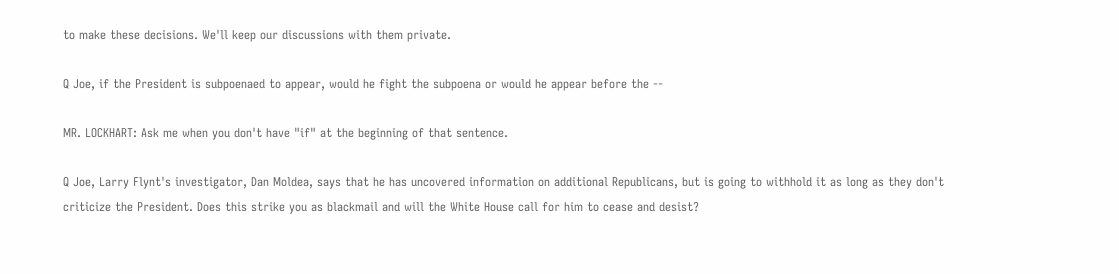to make these decisions. We'll keep our discussions with them private.

Q Joe, if the President is subpoenaed to appear, would he fight the subpoena or would he appear before the --

MR. LOCKHART: Ask me when you don't have "if" at the beginning of that sentence.

Q Joe, Larry Flynt's investigator, Dan Moldea, says that he has uncovered information on additional Republicans, but is going to withhold it as long as they don't criticize the President. Does this strike you as blackmail and will the White House call for him to cease and desist?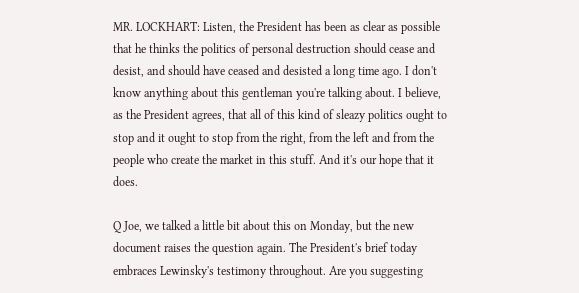MR. LOCKHART: Listen, the President has been as clear as possible that he thinks the politics of personal destruction should cease and desist, and should have ceased and desisted a long time ago. I don't know anything about this gentleman you're talking about. I believe, as the President agrees, that all of this kind of sleazy politics ought to stop and it ought to stop from the right, from the left and from the people who create the market in this stuff. And it's our hope that it does.

Q Joe, we talked a little bit about this on Monday, but the new document raises the question again. The President's brief today embraces Lewinsky's testimony throughout. Are you suggesting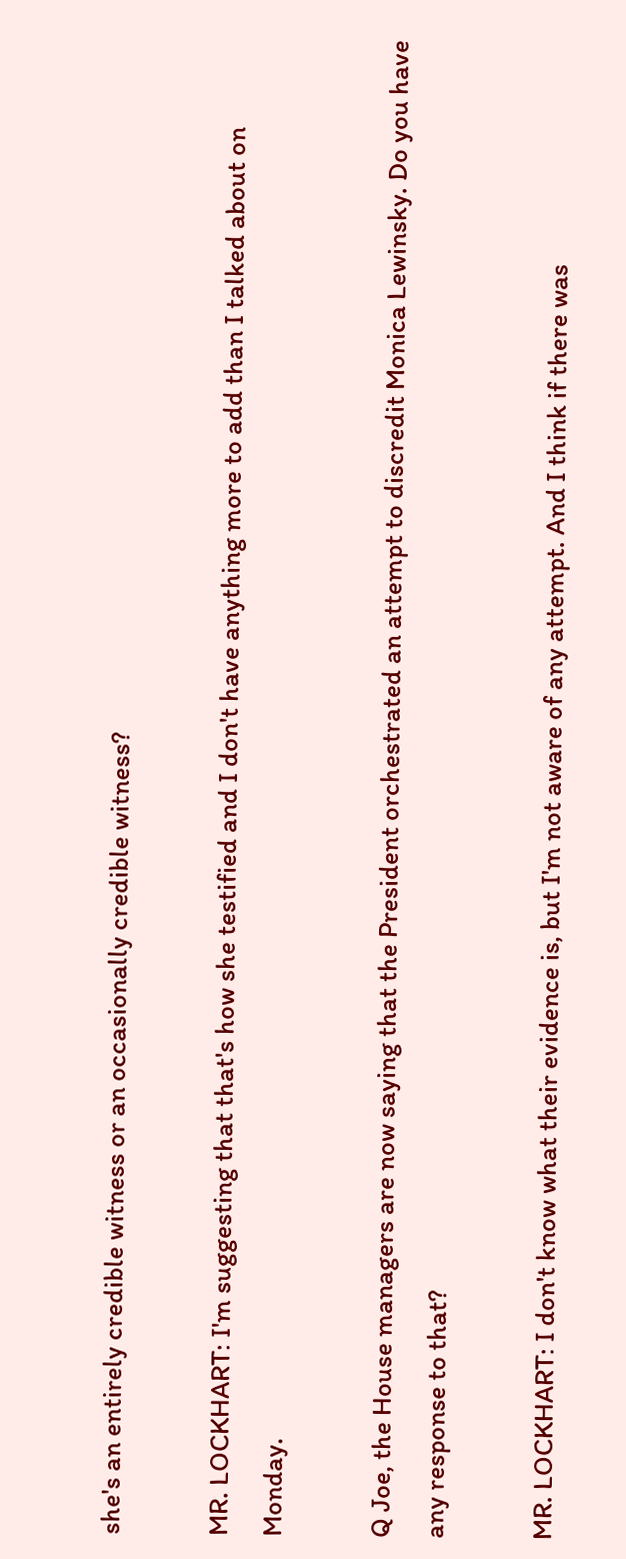she's an entirely credible witness or an occasionally credible witness?

MR. LOCKHART: I'm suggesting that that's how she testified and I don't have anything more to add than I talked about on Monday.

Q Joe, the House managers are now saying that the President orchestrated an attempt to discredit Monica Lewinsky. Do you have any response to that?

MR. LOCKHART: I don't know what their evidence is, but I'm not aware of any attempt. And I think if there was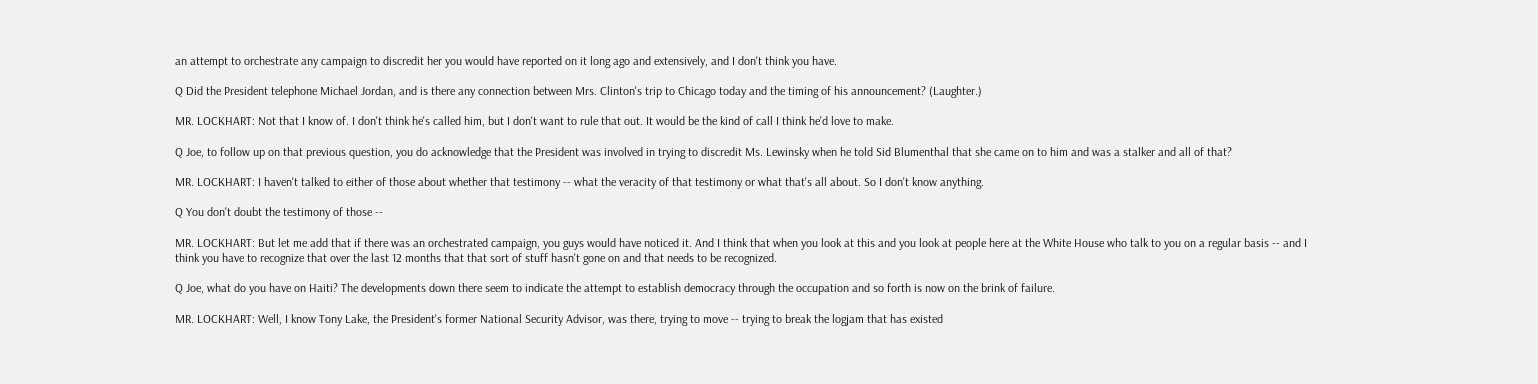an attempt to orchestrate any campaign to discredit her you would have reported on it long ago and extensively, and I don't think you have.

Q Did the President telephone Michael Jordan, and is there any connection between Mrs. Clinton's trip to Chicago today and the timing of his announcement? (Laughter.)

MR. LOCKHART: Not that I know of. I don't think he's called him, but I don't want to rule that out. It would be the kind of call I think he'd love to make.

Q Joe, to follow up on that previous question, you do acknowledge that the President was involved in trying to discredit Ms. Lewinsky when he told Sid Blumenthal that she came on to him and was a stalker and all of that?

MR. LOCKHART: I haven't talked to either of those about whether that testimony -- what the veracity of that testimony or what that's all about. So I don't know anything.

Q You don't doubt the testimony of those --

MR. LOCKHART: But let me add that if there was an orchestrated campaign, you guys would have noticed it. And I think that when you look at this and you look at people here at the White House who talk to you on a regular basis -- and I think you have to recognize that over the last 12 months that that sort of stuff hasn't gone on and that needs to be recognized.

Q Joe, what do you have on Haiti? The developments down there seem to indicate the attempt to establish democracy through the occupation and so forth is now on the brink of failure.

MR. LOCKHART: Well, I know Tony Lake, the President's former National Security Advisor, was there, trying to move -- trying to break the logjam that has existed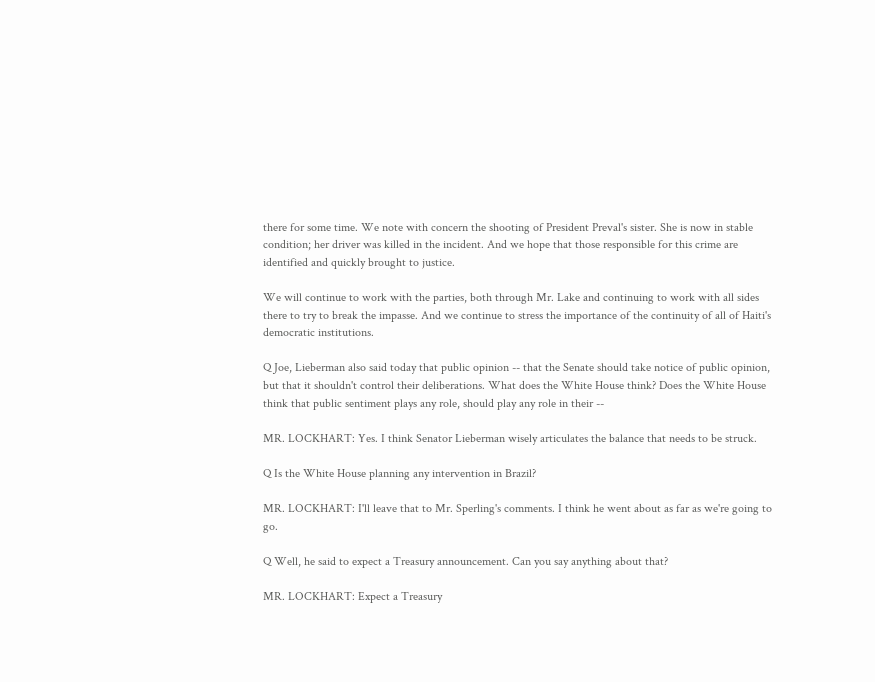there for some time. We note with concern the shooting of President Preval's sister. She is now in stable condition; her driver was killed in the incident. And we hope that those responsible for this crime are identified and quickly brought to justice.

We will continue to work with the parties, both through Mr. Lake and continuing to work with all sides there to try to break the impasse. And we continue to stress the importance of the continuity of all of Haiti's democratic institutions.

Q Joe, Lieberman also said today that public opinion -- that the Senate should take notice of public opinion, but that it shouldn't control their deliberations. What does the White House think? Does the White House think that public sentiment plays any role, should play any role in their --

MR. LOCKHART: Yes. I think Senator Lieberman wisely articulates the balance that needs to be struck.

Q Is the White House planning any intervention in Brazil?

MR. LOCKHART: I'll leave that to Mr. Sperling's comments. I think he went about as far as we're going to go.

Q Well, he said to expect a Treasury announcement. Can you say anything about that?

MR. LOCKHART: Expect a Treasury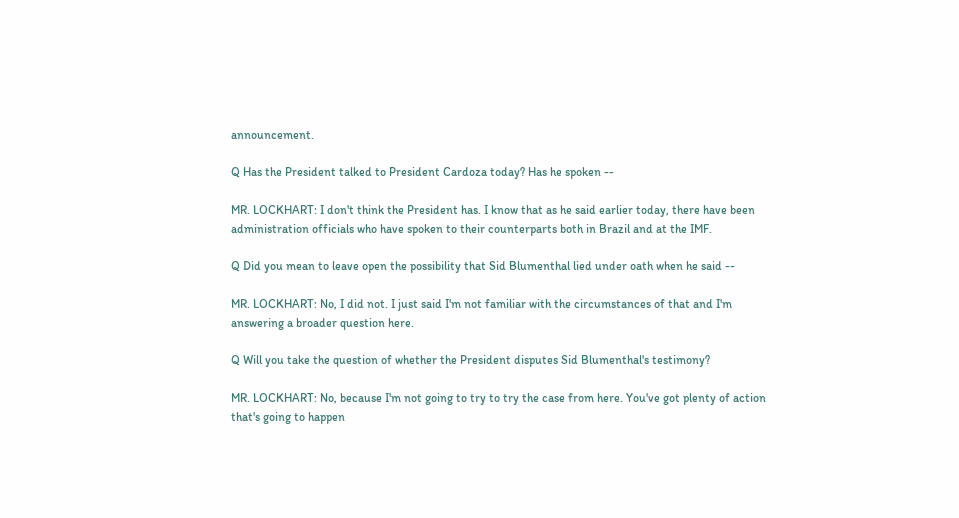announcement.

Q Has the President talked to President Cardoza today? Has he spoken --

MR. LOCKHART: I don't think the President has. I know that as he said earlier today, there have been administration officials who have spoken to their counterparts both in Brazil and at the IMF.

Q Did you mean to leave open the possibility that Sid Blumenthal lied under oath when he said --

MR. LOCKHART: No, I did not. I just said I'm not familiar with the circumstances of that and I'm answering a broader question here.

Q Will you take the question of whether the President disputes Sid Blumenthal's testimony?

MR. LOCKHART: No, because I'm not going to try to try the case from here. You've got plenty of action that's going to happen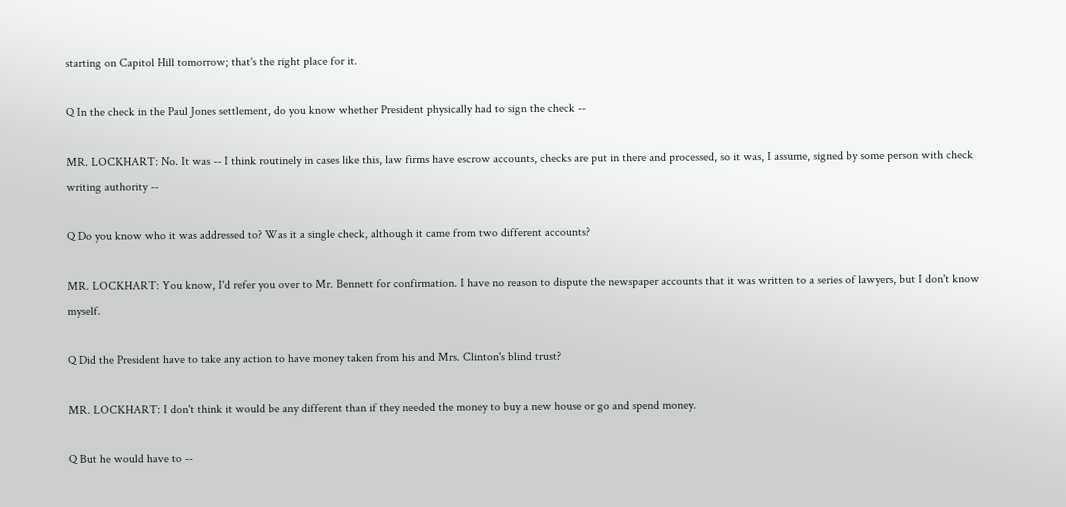starting on Capitol Hill tomorrow; that's the right place for it.

Q In the check in the Paul Jones settlement, do you know whether President physically had to sign the check --

MR. LOCKHART: No. It was -- I think routinely in cases like this, law firms have escrow accounts, checks are put in there and processed, so it was, I assume, signed by some person with check writing authority --

Q Do you know who it was addressed to? Was it a single check, although it came from two different accounts?

MR. LOCKHART: You know, I'd refer you over to Mr. Bennett for confirmation. I have no reason to dispute the newspaper accounts that it was written to a series of lawyers, but I don't know myself.

Q Did the President have to take any action to have money taken from his and Mrs. Clinton's blind trust?

MR. LOCKHART: I don't think it would be any different than if they needed the money to buy a new house or go and spend money.

Q But he would have to --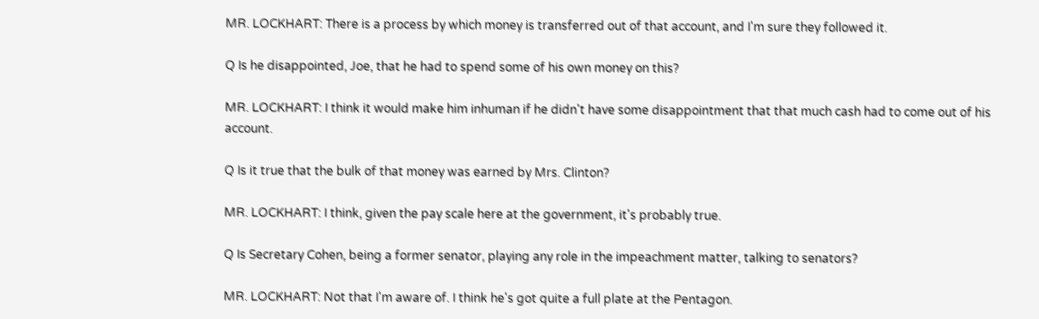MR. LOCKHART: There is a process by which money is transferred out of that account, and I'm sure they followed it.

Q Is he disappointed, Joe, that he had to spend some of his own money on this?

MR. LOCKHART: I think it would make him inhuman if he didn't have some disappointment that that much cash had to come out of his account.

Q Is it true that the bulk of that money was earned by Mrs. Clinton?

MR. LOCKHART: I think, given the pay scale here at the government, it's probably true.

Q Is Secretary Cohen, being a former senator, playing any role in the impeachment matter, talking to senators?

MR. LOCKHART: Not that I'm aware of. I think he's got quite a full plate at the Pentagon.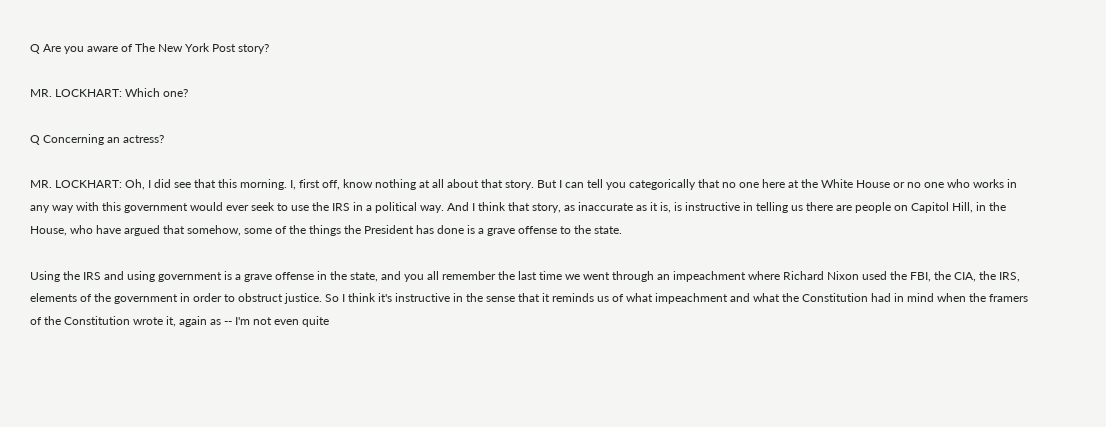Q Are you aware of The New York Post story?

MR. LOCKHART: Which one?

Q Concerning an actress?

MR. LOCKHART: Oh, I did see that this morning. I, first off, know nothing at all about that story. But I can tell you categorically that no one here at the White House or no one who works in any way with this government would ever seek to use the IRS in a political way. And I think that story, as inaccurate as it is, is instructive in telling us there are people on Capitol Hill, in the House, who have argued that somehow, some of the things the President has done is a grave offense to the state.

Using the IRS and using government is a grave offense in the state, and you all remember the last time we went through an impeachment where Richard Nixon used the FBI, the CIA, the IRS, elements of the government in order to obstruct justice. So I think it's instructive in the sense that it reminds us of what impeachment and what the Constitution had in mind when the framers of the Constitution wrote it, again as -- I'm not even quite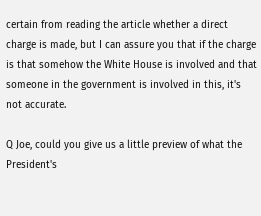certain from reading the article whether a direct charge is made, but I can assure you that if the charge is that somehow the White House is involved and that someone in the government is involved in this, it's not accurate.

Q Joe, could you give us a little preview of what the President's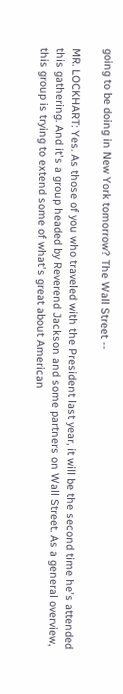going to be doing in New York tomorrow? The Wall Street --

MR. LOCKHART: Yes. As those of you who traveled with the President last year, it will be the second time he's attended this gathering. And it's a group headed by Reverend Jackson and some partners on Wall Street. As a general overview, this group is trying to extend some of what's great about American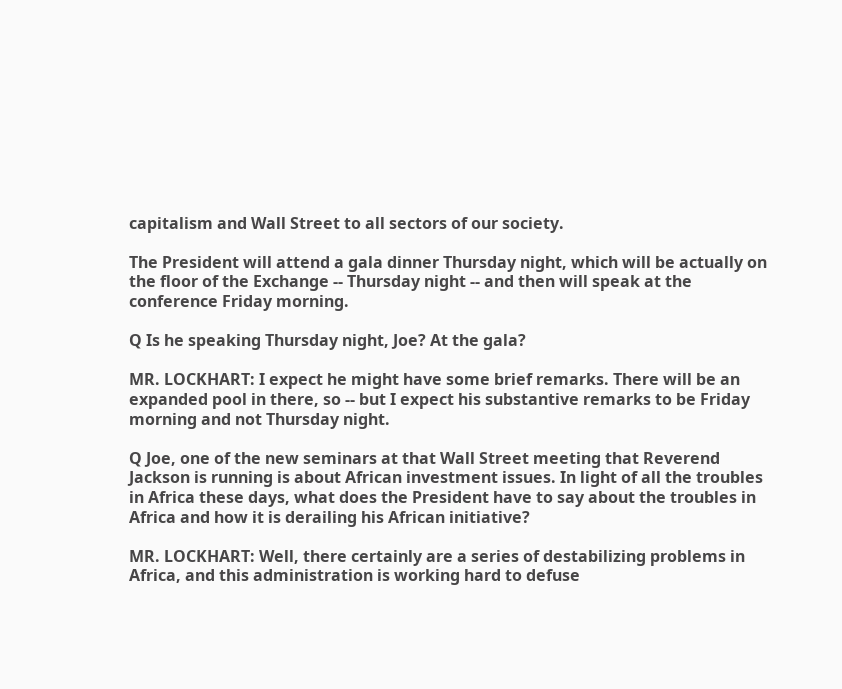capitalism and Wall Street to all sectors of our society.

The President will attend a gala dinner Thursday night, which will be actually on the floor of the Exchange -- Thursday night -- and then will speak at the conference Friday morning.

Q Is he speaking Thursday night, Joe? At the gala?

MR. LOCKHART: I expect he might have some brief remarks. There will be an expanded pool in there, so -- but I expect his substantive remarks to be Friday morning and not Thursday night.

Q Joe, one of the new seminars at that Wall Street meeting that Reverend Jackson is running is about African investment issues. In light of all the troubles in Africa these days, what does the President have to say about the troubles in Africa and how it is derailing his African initiative?

MR. LOCKHART: Well, there certainly are a series of destabilizing problems in Africa, and this administration is working hard to defuse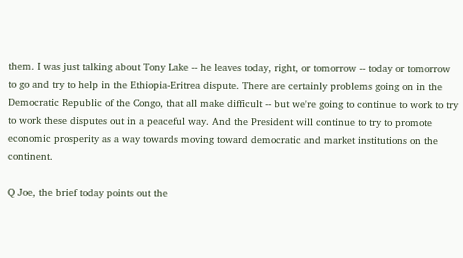them. I was just talking about Tony Lake -- he leaves today, right, or tomorrow -- today or tomorrow to go and try to help in the Ethiopia-Eritrea dispute. There are certainly problems going on in the Democratic Republic of the Congo, that all make difficult -- but we're going to continue to work to try to work these disputes out in a peaceful way. And the President will continue to try to promote economic prosperity as a way towards moving toward democratic and market institutions on the continent.

Q Joe, the brief today points out the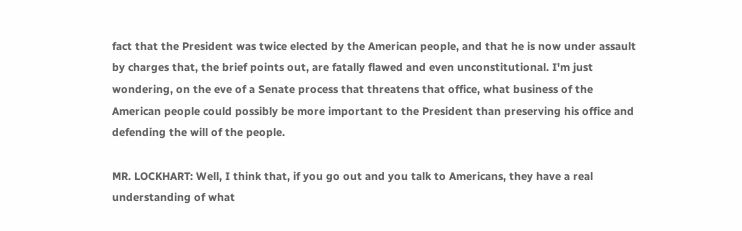fact that the President was twice elected by the American people, and that he is now under assault by charges that, the brief points out, are fatally flawed and even unconstitutional. I'm just wondering, on the eve of a Senate process that threatens that office, what business of the American people could possibly be more important to the President than preserving his office and defending the will of the people.

MR. LOCKHART: Well, I think that, if you go out and you talk to Americans, they have a real understanding of what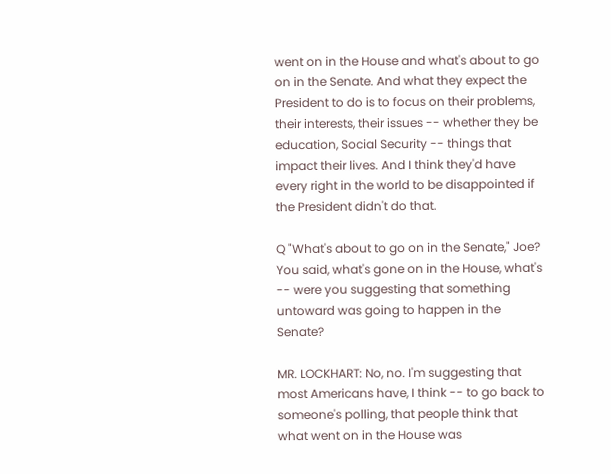went on in the House and what's about to go on in the Senate. And what they expect the President to do is to focus on their problems, their interests, their issues -- whether they be education, Social Security -- things that impact their lives. And I think they'd have every right in the world to be disappointed if the President didn't do that.

Q "What's about to go on in the Senate," Joe? You said, what's gone on in the House, what's -- were you suggesting that something untoward was going to happen in the Senate?

MR. LOCKHART: No, no. I'm suggesting that most Americans have, I think -- to go back to someone's polling, that people think that what went on in the House was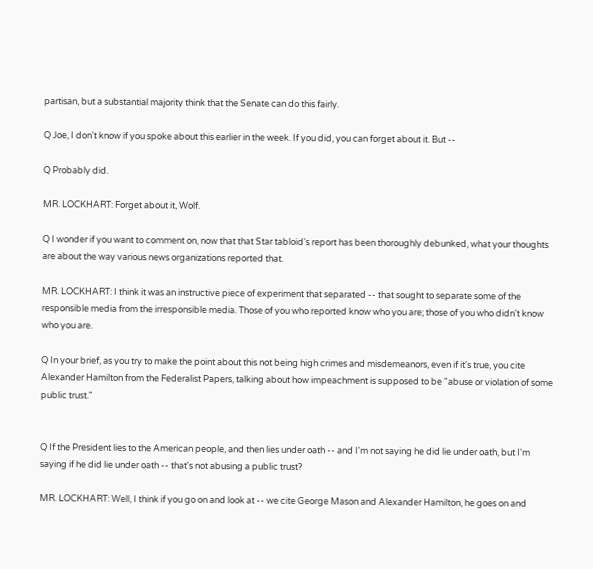partisan, but a substantial majority think that the Senate can do this fairly.

Q Joe, I don't know if you spoke about this earlier in the week. If you did, you can forget about it. But --

Q Probably did.

MR. LOCKHART: Forget about it, Wolf.

Q I wonder if you want to comment on, now that that Star tabloid's report has been thoroughly debunked, what your thoughts are about the way various news organizations reported that.

MR. LOCKHART: I think it was an instructive piece of experiment that separated -- that sought to separate some of the responsible media from the irresponsible media. Those of you who reported know who you are; those of you who didn't know who you are.

Q In your brief, as you try to make the point about this not being high crimes and misdemeanors, even if it's true, you cite Alexander Hamilton from the Federalist Papers, talking about how impeachment is supposed to be "abuse or violation of some public trust."


Q If the President lies to the American people, and then lies under oath -- and I'm not saying he did lie under oath, but I'm saying if he did lie under oath -- that's not abusing a public trust?

MR. LOCKHART: Well, I think if you go on and look at -- we cite George Mason and Alexander Hamilton, he goes on and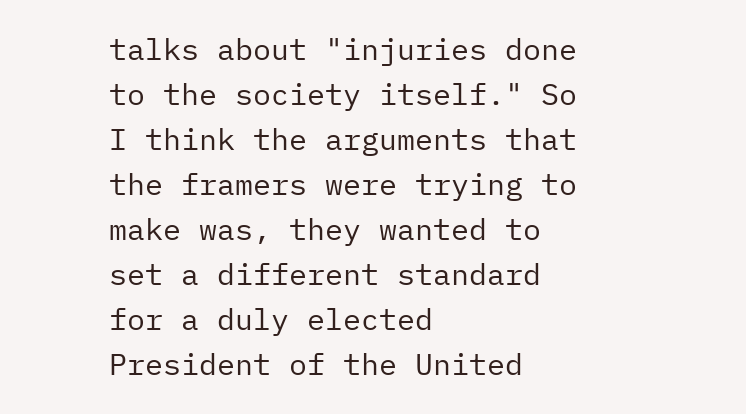talks about "injuries done to the society itself." So I think the arguments that the framers were trying to make was, they wanted to set a different standard for a duly elected President of the United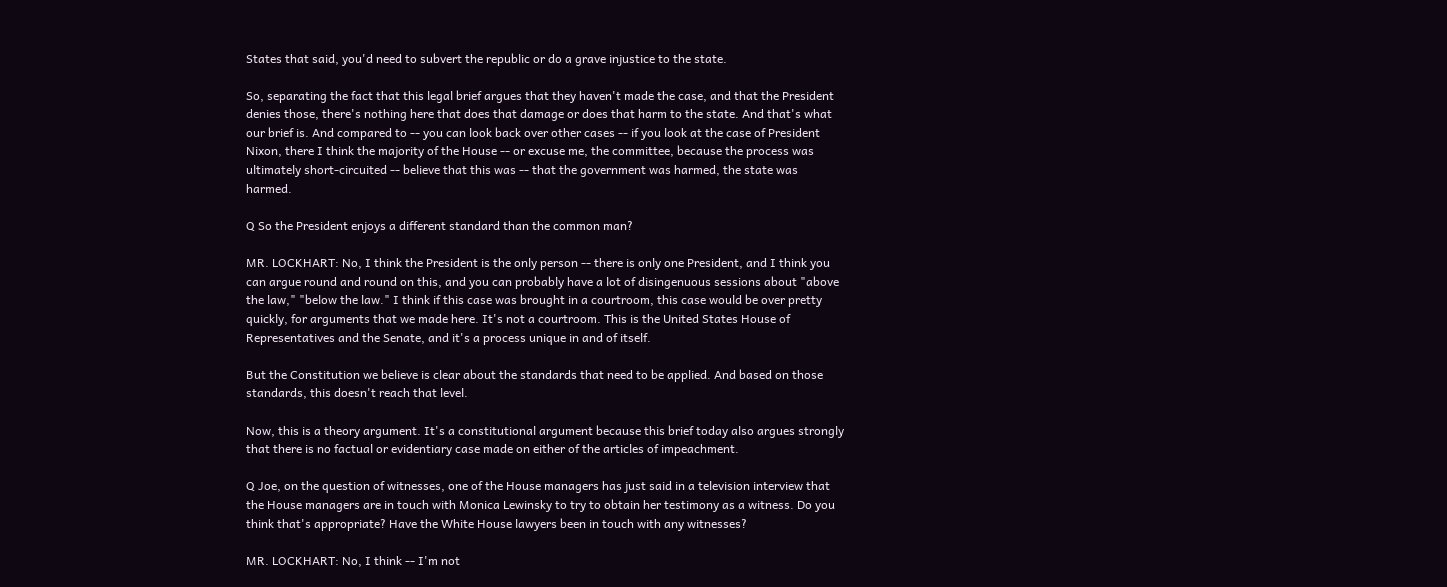States that said, you'd need to subvert the republic or do a grave injustice to the state.

So, separating the fact that this legal brief argues that they haven't made the case, and that the President denies those, there's nothing here that does that damage or does that harm to the state. And that's what our brief is. And compared to -- you can look back over other cases -- if you look at the case of President Nixon, there I think the majority of the House -- or excuse me, the committee, because the process was ultimately short-circuited -- believe that this was -- that the government was harmed, the state was harmed.

Q So the President enjoys a different standard than the common man?

MR. LOCKHART: No, I think the President is the only person -- there is only one President, and I think you can argue round and round on this, and you can probably have a lot of disingenuous sessions about "above the law," "below the law." I think if this case was brought in a courtroom, this case would be over pretty quickly, for arguments that we made here. It's not a courtroom. This is the United States House of Representatives and the Senate, and it's a process unique in and of itself.

But the Constitution we believe is clear about the standards that need to be applied. And based on those standards, this doesn't reach that level.

Now, this is a theory argument. It's a constitutional argument because this brief today also argues strongly that there is no factual or evidentiary case made on either of the articles of impeachment.

Q Joe, on the question of witnesses, one of the House managers has just said in a television interview that the House managers are in touch with Monica Lewinsky to try to obtain her testimony as a witness. Do you think that's appropriate? Have the White House lawyers been in touch with any witnesses?

MR. LOCKHART: No, I think -- I'm not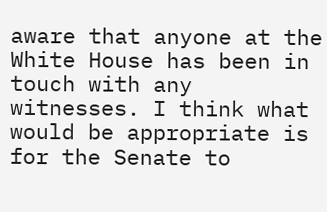aware that anyone at the White House has been in touch with any witnesses. I think what would be appropriate is for the Senate to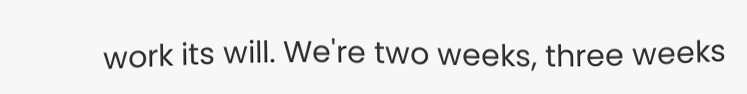work its will. We're two weeks, three weeks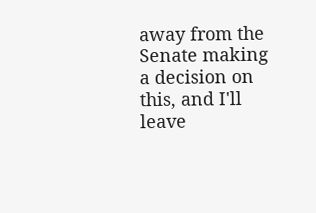away from the Senate making a decision on this, and I'll leave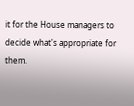it for the House managers to decide what's appropriate for them.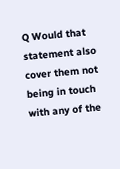Q Would that statement also cover them not being in touch with any of the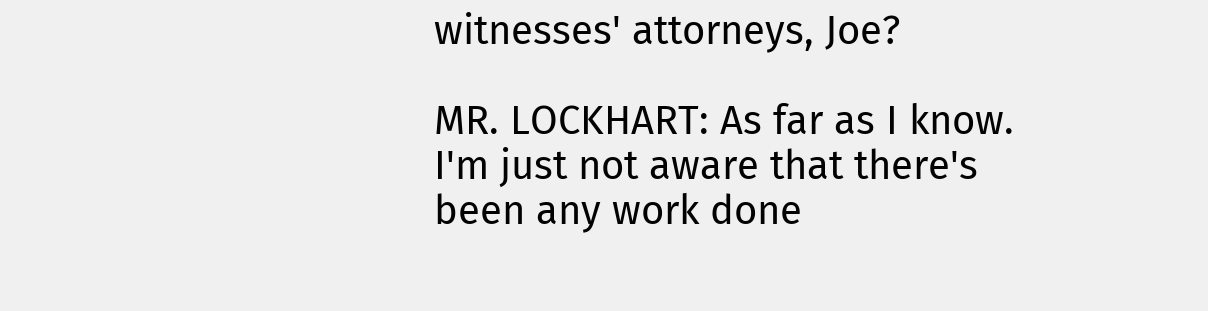witnesses' attorneys, Joe?

MR. LOCKHART: As far as I know. I'm just not aware that there's been any work done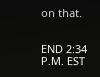on that.


END 2:34 P.M. EST